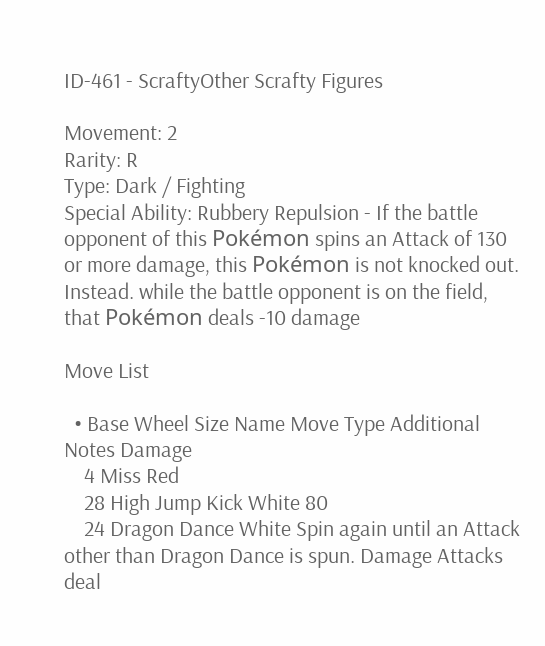ID-461 - ScraftyOther Scrafty Figures

Movement: 2
Rarity: R
Type: Dark / Fighting
Special Ability: Rubbery Repulsion - If the battle opponent of this Pokémon spins an Attack of 130 or more damage, this Pokémon is not knocked out. Instead. while the battle opponent is on the field, that Pokémon deals -10 damage

Move List

  • Base Wheel Size Name Move Type Additional Notes Damage
    4 Miss Red
    28 High Jump Kick White 80
    24 Dragon Dance White Spin again until an Attack other than Dragon Dance is spun. Damage Attacks deal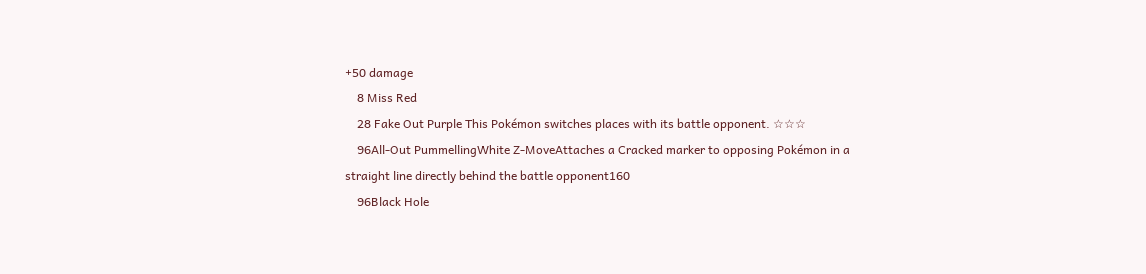+50 damage
    8 Miss Red
    28 Fake Out Purple This Pokémon switches places with its battle opponent. ☆☆☆
    96All-Out PummellingWhite Z-MoveAttaches a Cracked marker to opposing Pokémon in a straight line directly behind the battle opponent160
    96Black Hole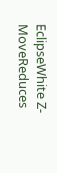EclipseWhite Z-MoveReduces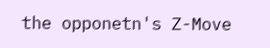the opponetn's Z-Move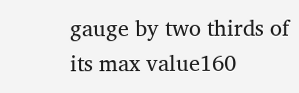gauge by two thirds of its max value160